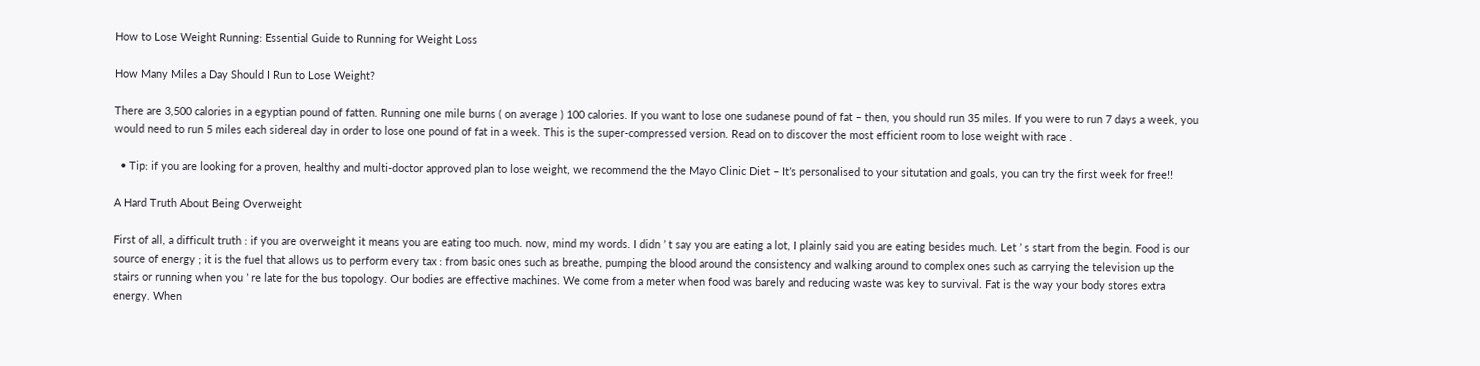How to Lose Weight Running: Essential Guide to Running for Weight Loss

How Many Miles a Day Should I Run to Lose Weight?

There are 3,500 calories in a egyptian pound of fatten. Running one mile burns ( on average ) 100 calories. If you want to lose one sudanese pound of fat – then, you should run 35 miles. If you were to run 7 days a week, you would need to run 5 miles each sidereal day in order to lose one pound of fat in a week. This is the super-compressed version. Read on to discover the most efficient room to lose weight with race .

  • Tip: if you are looking for a proven, healthy and multi-doctor approved plan to lose weight, we recommend the the Mayo Clinic Diet – It’s personalised to your situtation and goals, you can try the first week for free!!

A Hard Truth About Being Overweight

First of all, a difficult truth : if you are overweight it means you are eating too much. now, mind my words. I didn ’ t say you are eating a lot, I plainly said you are eating besides much. Let ’ s start from the begin. Food is our source of energy ; it is the fuel that allows us to perform every tax : from basic ones such as breathe, pumping the blood around the consistency and walking around to complex ones such as carrying the television up the stairs or running when you ’ re late for the bus topology. Our bodies are effective machines. We come from a meter when food was barely and reducing waste was key to survival. Fat is the way your body stores extra energy. When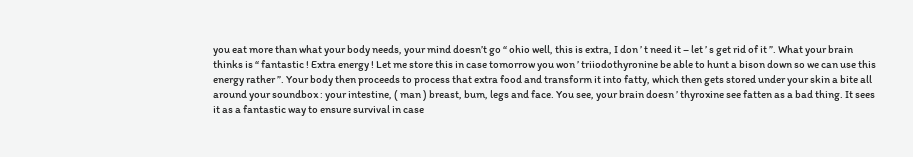you eat more than what your body needs, your mind doesn’t go “ ohio well, this is extra, I don ’ t need it – let ’ s get rid of it ”. What your brain thinks is “ fantastic ! Extra energy ! Let me store this in case tomorrow you won ’ triiodothyronine be able to hunt a bison down so we can use this energy rather ”. Your body then proceeds to process that extra food and transform it into fatty, which then gets stored under your skin a bite all around your soundbox : your intestine, ( man ) breast, bum, legs and face. You see, your brain doesn ’ thyroxine see fatten as a bad thing. It sees it as a fantastic way to ensure survival in case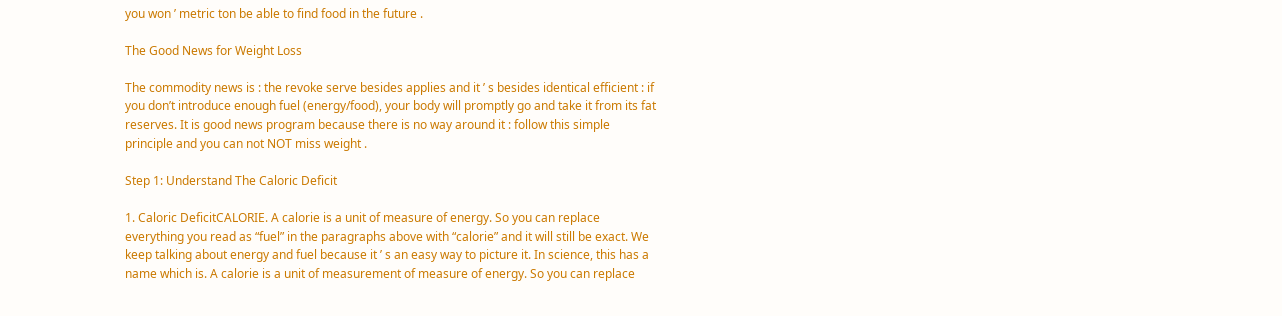you won ’ metric ton be able to find food in the future .

The Good News for Weight Loss

The commodity news is : the revoke serve besides applies and it ’ s besides identical efficient : if you don’t introduce enough fuel (energy/food), your body will promptly go and take it from its fat reserves. It is good news program because there is no way around it : follow this simple principle and you can not NOT miss weight .

Step 1: Understand The Caloric Deficit

1. Caloric DeficitCALORIE. A calorie is a unit of measure of energy. So you can replace everything you read as “fuel” in the paragraphs above with “calorie” and it will still be exact. We keep talking about energy and fuel because it ’ s an easy way to picture it. In science, this has a name which is. A calorie is a unit of measurement of measure of energy. So you can replace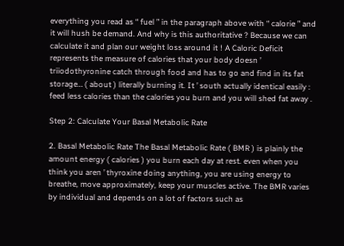everything you read as “ fuel ” in the paragraph above with “ calorie ” and it will hush be demand. And why is this authoritative ? Because we can calculate it and plan our weight loss around it ! A Caloric Deficit represents the measure of calories that your body doesn ’ triiodothyronine catch through food and has to go and find in its fat storage… ( about ) literally burning it. It ’ south actually identical easily : feed less calories than the calories you burn and you will shed fat away .

Step 2: Calculate Your Basal Metabolic Rate

2. Basal Metabolic Rate The Basal Metabolic Rate ( BMR ) is plainly the amount energy ( calories ) you burn each day at rest. even when you think you aren ’ thyroxine doing anything, you are using energy to breathe, move approximately, keep your muscles active. The BMR varies by individual and depends on a lot of factors such as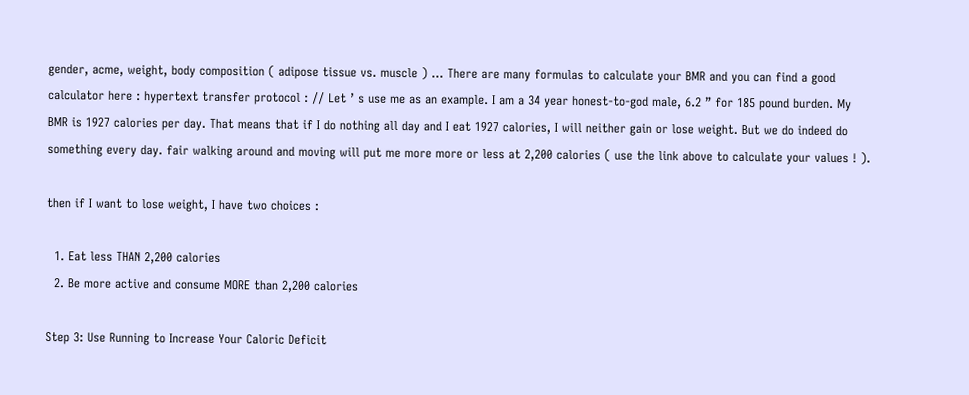gender, acme, weight, body composition ( adipose tissue vs. muscle ) … There are many formulas to calculate your BMR and you can find a good calculator here : hypertext transfer protocol : // Let ’ s use me as an example. I am a 34 year honest-to-god male, 6.2 ” for 185 pound burden. My BMR is 1927 calories per day. That means that if I do nothing all day and I eat 1927 calories, I will neither gain or lose weight. But we do indeed do something every day. fair walking around and moving will put me more more or less at 2,200 calories ( use the link above to calculate your values ! ).

then if I want to lose weight, I have two choices :

  1. Eat less THAN 2,200 calories
  2. Be more active and consume MORE than 2,200 calories

Step 3: Use Running to Increase Your Caloric Deficit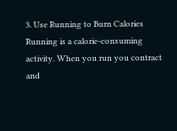3. Use Running to Burn Calories Running is a calorie-consuming activity. When you run you contract and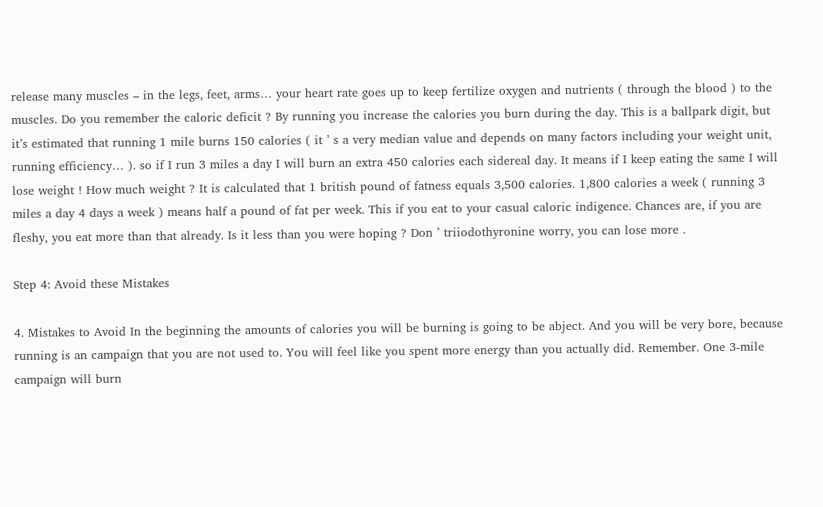release many muscles – in the legs, feet, arms… your heart rate goes up to keep fertilize oxygen and nutrients ( through the blood ) to the muscles. Do you remember the caloric deficit ? By running you increase the calories you burn during the day. This is a ballpark digit, but it’s estimated that running 1 mile burns 150 calories ( it ’ s a very median value and depends on many factors including your weight unit, running efficiency… ). so if I run 3 miles a day I will burn an extra 450 calories each sidereal day. It means if I keep eating the same I will lose weight ! How much weight ? It is calculated that 1 british pound of fatness equals 3,500 calories. 1,800 calories a week ( running 3 miles a day 4 days a week ) means half a pound of fat per week. This if you eat to your casual caloric indigence. Chances are, if you are fleshy, you eat more than that already. Is it less than you were hoping ? Don ’ triiodothyronine worry, you can lose more .

Step 4: Avoid these Mistakes

4. Mistakes to Avoid In the beginning the amounts of calories you will be burning is going to be abject. And you will be very bore, because running is an campaign that you are not used to. You will feel like you spent more energy than you actually did. Remember. One 3-mile campaign will burn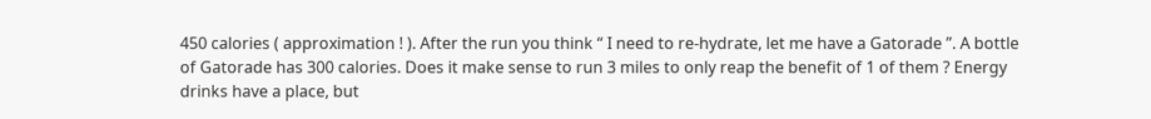450 calories ( approximation ! ). After the run you think “ I need to re-hydrate, let me have a Gatorade ”. A bottle of Gatorade has 300 calories. Does it make sense to run 3 miles to only reap the benefit of 1 of them ? Energy drinks have a place, but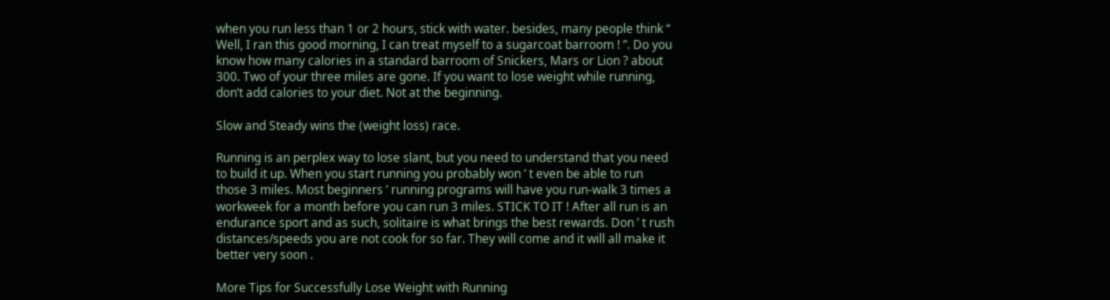when you run less than 1 or 2 hours, stick with water. besides, many people think “ Well, I ran this good morning, I can treat myself to a sugarcoat barroom ! ”. Do you know how many calories in a standard barroom of Snickers, Mars or Lion ? about 300. Two of your three miles are gone. If you want to lose weight while running, don’t add calories to your diet. Not at the beginning.

Slow and Steady wins the (weight loss) race.

Running is an perplex way to lose slant, but you need to understand that you need to build it up. When you start running you probably won ’ t even be able to run those 3 miles. Most beginners ’ running programs will have you run-walk 3 times a workweek for a month before you can run 3 miles. STICK TO IT ! After all run is an endurance sport and as such, solitaire is what brings the best rewards. Don ’ t rush distances/speeds you are not cook for so far. They will come and it will all make it better very soon .

More Tips for Successfully Lose Weight with Running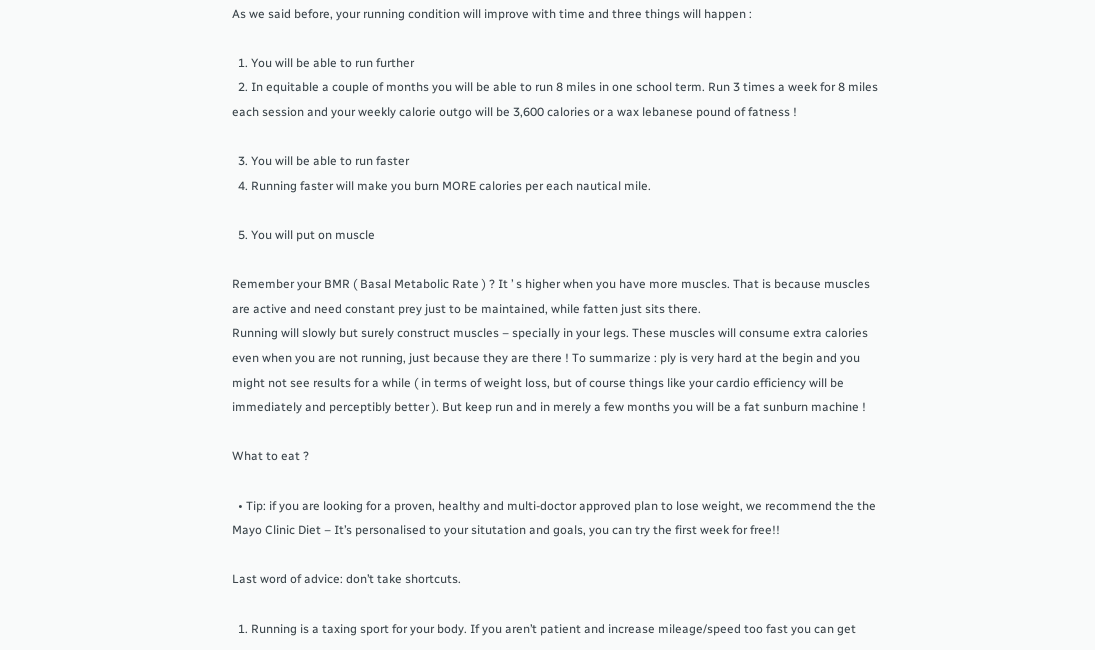As we said before, your running condition will improve with time and three things will happen :

  1. You will be able to run further
  2. In equitable a couple of months you will be able to run 8 miles in one school term. Run 3 times a week for 8 miles each session and your weekly calorie outgo will be 3,600 calories or a wax lebanese pound of fatness !

  3. You will be able to run faster
  4. Running faster will make you burn MORE calories per each nautical mile.

  5. You will put on muscle

Remember your BMR ( Basal Metabolic Rate ) ? It ’ s higher when you have more muscles. That is because muscles are active and need constant prey just to be maintained, while fatten just sits there.
Running will slowly but surely construct muscles – specially in your legs. These muscles will consume extra calories even when you are not running, just because they are there ! To summarize : ply is very hard at the begin and you might not see results for a while ( in terms of weight loss, but of course things like your cardio efficiency will be immediately and perceptibly better ). But keep run and in merely a few months you will be a fat sunburn machine !

What to eat ?

  • Tip: if you are looking for a proven, healthy and multi-doctor approved plan to lose weight, we recommend the the Mayo Clinic Diet – It’s personalised to your situtation and goals, you can try the first week for free!!

Last word of advice: don’t take shortcuts.

  1. Running is a taxing sport for your body. If you aren’t patient and increase mileage/speed too fast you can get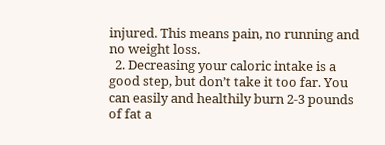injured. This means pain, no running and no weight loss.
  2. Decreasing your caloric intake is a good step, but don’t take it too far. You can easily and healthily burn 2-3 pounds of fat a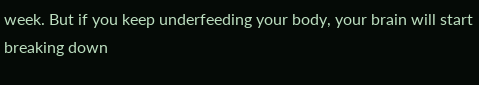week. But if you keep underfeeding your body, your brain will start breaking down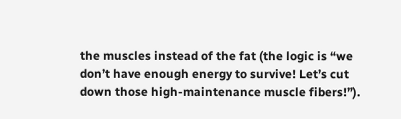the muscles instead of the fat (the logic is “we don’t have enough energy to survive! Let’s cut down those high-maintenance muscle fibers!”).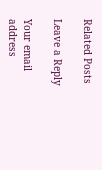Related Posts

Leave a Reply

Your email address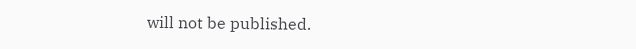will not be published.